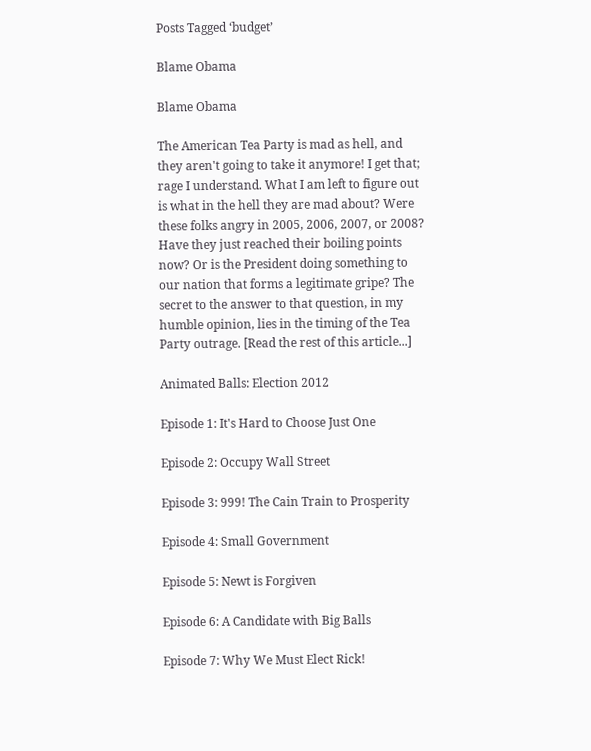Posts Tagged ‘budget’

Blame Obama

Blame Obama

The American Tea Party is mad as hell, and they aren't going to take it anymore! I get that; rage I understand. What I am left to figure out is what in the hell they are mad about? Were these folks angry in 2005, 2006, 2007, or 2008? Have they just reached their boiling points now? Or is the President doing something to our nation that forms a legitimate gripe? The secret to the answer to that question, in my humble opinion, lies in the timing of the Tea Party outrage. [Read the rest of this article...]

Animated Balls: Election 2012

Episode 1: It's Hard to Choose Just One

Episode 2: Occupy Wall Street

Episode 3: 999! The Cain Train to Prosperity

Episode 4: Small Government

Episode 5: Newt is Forgiven

Episode 6: A Candidate with Big Balls

Episode 7: Why We Must Elect Rick!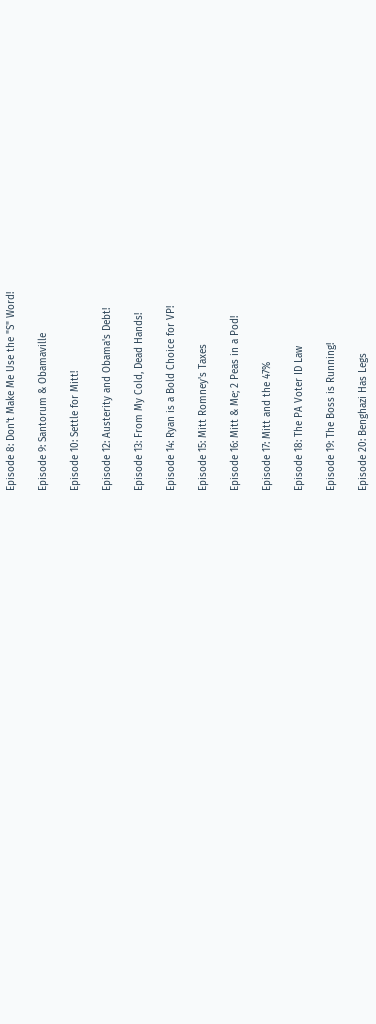Episode 8: Don't Make Me Use the "S" Word!

Episode 9: Santorum & Obamaville

Episode 10: Settle for Mitt!

Episode 12: Austerity and Obama's Debt!

Episode 13: From My Cold, Dead Hands!

Episode 14: Ryan is a Bold Choice for VP!

Episode 15: Mitt Romney's Taxes

Episode 16: Mitt & Me; 2 Peas in a Pod!

Episode 17: Mitt and the 47%

Episode 18: The PA Voter ID Law

Episode 19: The Boss is Running!

Episode 20: Benghazi Has Legs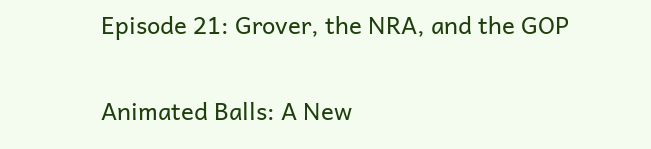Episode 21: Grover, the NRA, and the GOP

Animated Balls: A New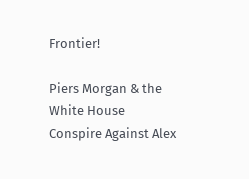Frontier!

Piers Morgan & the White House Conspire Against Alex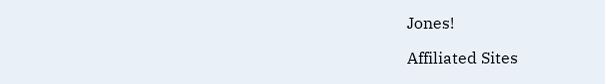Jones!

Affiliated Sites